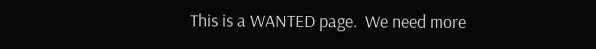This is a WANTED page.  We need more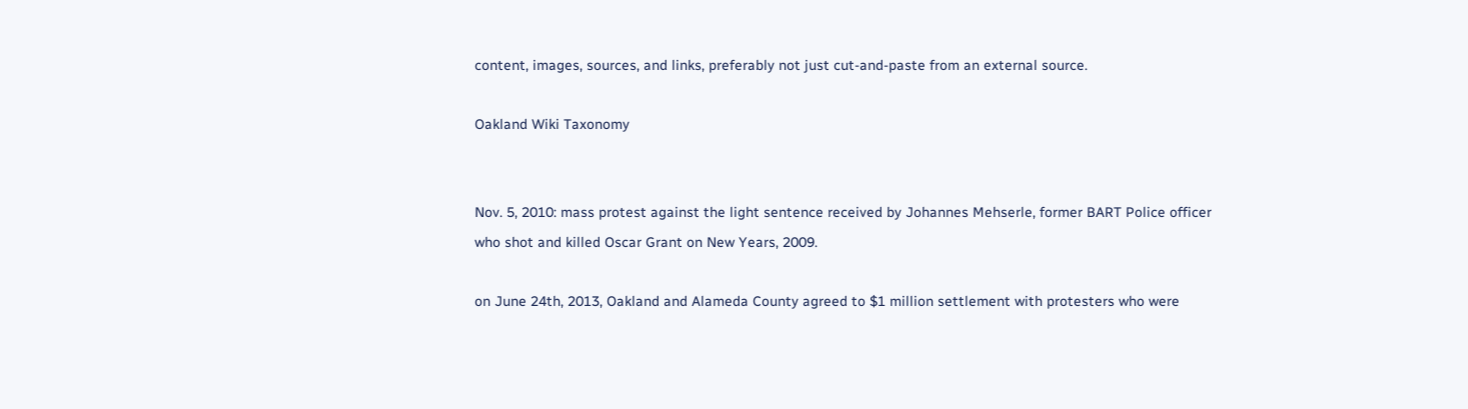content, images, sources, and links, preferably not just cut-and-paste from an external source.

Oakland Wiki Taxonomy


Nov. 5, 2010: mass protest against the light sentence received by Johannes Mehserle, former BART Police officer who shot and killed Oscar Grant on New Years, 2009.

on June 24th, 2013, Oakland and Alameda County agreed to $1 million settlement with protesters who were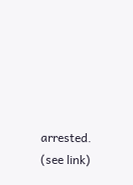arrested. (see link)